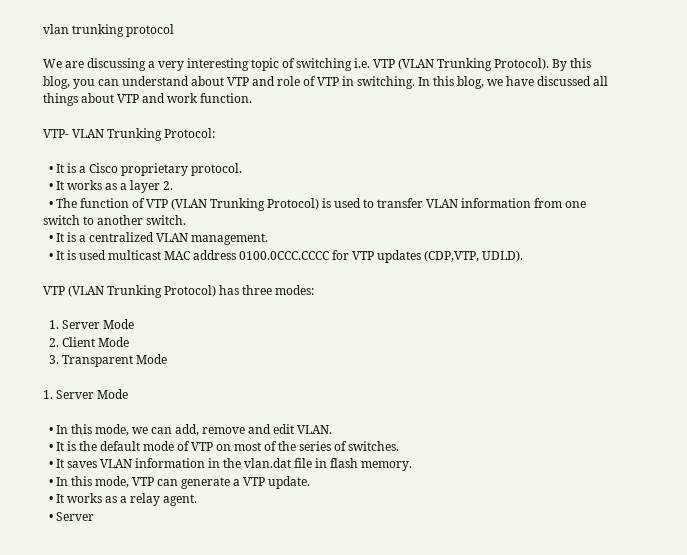vlan trunking protocol

We are discussing a very interesting topic of switching i.e. VTP (VLAN Trunking Protocol). By this blog, you can understand about VTP and role of VTP in switching. In this blog, we have discussed all things about VTP and work function.

VTP- VLAN Trunking Protocol:

  • It is a Cisco proprietary protocol.
  • It works as a layer 2.
  • The function of VTP (VLAN Trunking Protocol) is used to transfer VLAN information from one switch to another switch.
  • It is a centralized VLAN management.
  • It is used multicast MAC address 0100.0CCC.CCCC for VTP updates (CDP,VTP, UDLD).

VTP (VLAN Trunking Protocol) has three modes:

  1. Server Mode
  2. Client Mode
  3. Transparent Mode

1. Server Mode

  • In this mode, we can add, remove and edit VLAN.
  • It is the default mode of VTP on most of the series of switches.
  • It saves VLAN information in the vlan.dat file in flash memory.
  • In this mode, VTP can generate a VTP update.
  • It works as a relay agent.
  • Server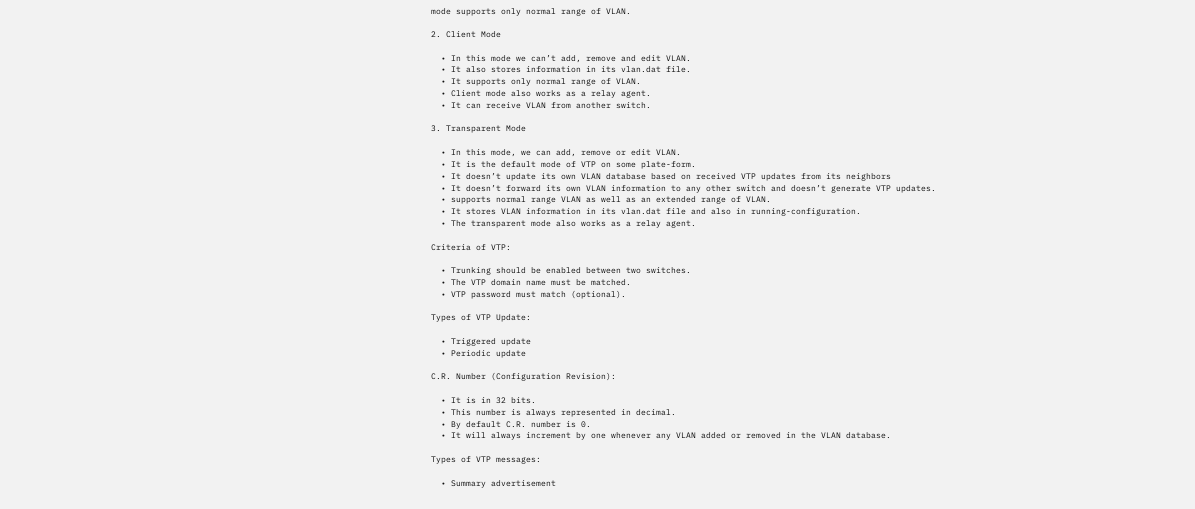mode supports only normal range of VLAN.

2. Client Mode

  • In this mode we can’t add, remove and edit VLAN.
  • It also stores information in its vlan.dat file.
  • It supports only normal range of VLAN.
  • Client mode also works as a relay agent.
  • It can receive VLAN from another switch.

3. Transparent Mode

  • In this mode, we can add, remove or edit VLAN.
  • It is the default mode of VTP on some plate-form.
  • It doesn’t update its own VLAN database based on received VTP updates from its neighbors
  • It doesn’t forward its own VLAN information to any other switch and doesn’t generate VTP updates.
  • supports normal range VLAN as well as an extended range of VLAN.
  • It stores VLAN information in its vlan.dat file and also in running-configuration.
  • The transparent mode also works as a relay agent.

Criteria of VTP:

  • Trunking should be enabled between two switches.
  • The VTP domain name must be matched.
  • VTP password must match (optional).

Types of VTP Update:

  • Triggered update
  • Periodic update

C.R. Number (Configuration Revision):

  • It is in 32 bits.
  • This number is always represented in decimal.
  • By default C.R. number is 0.
  • It will always increment by one whenever any VLAN added or removed in the VLAN database.

Types of VTP messages:

  • Summary advertisement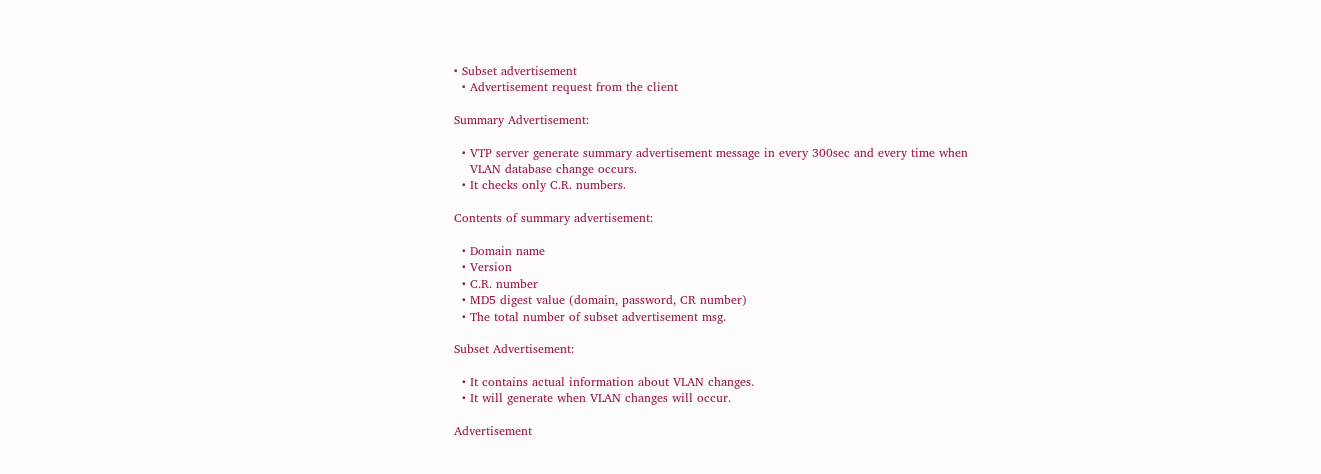• Subset advertisement
  • Advertisement request from the client

Summary Advertisement:

  • VTP server generate summary advertisement message in every 300sec and every time when
    VLAN database change occurs.
  • It checks only C.R. numbers.

Contents of summary advertisement:

  • Domain name
  • Version
  • C.R. number
  • MD5 digest value (domain, password, CR number)
  • The total number of subset advertisement msg.

Subset Advertisement:

  • It contains actual information about VLAN changes.
  • It will generate when VLAN changes will occur.

Advertisement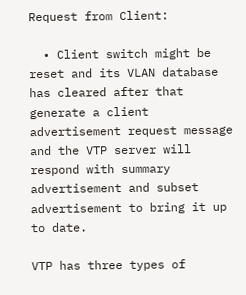Request from Client:

  • Client switch might be reset and its VLAN database has cleared after that generate a client advertisement request message and the VTP server will respond with summary advertisement and subset advertisement to bring it up to date.

VTP has three types of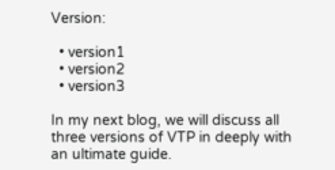Version:

  • version1
  • version2
  • version3

In my next blog, we will discuss all three versions of VTP in deeply with an ultimate guide.